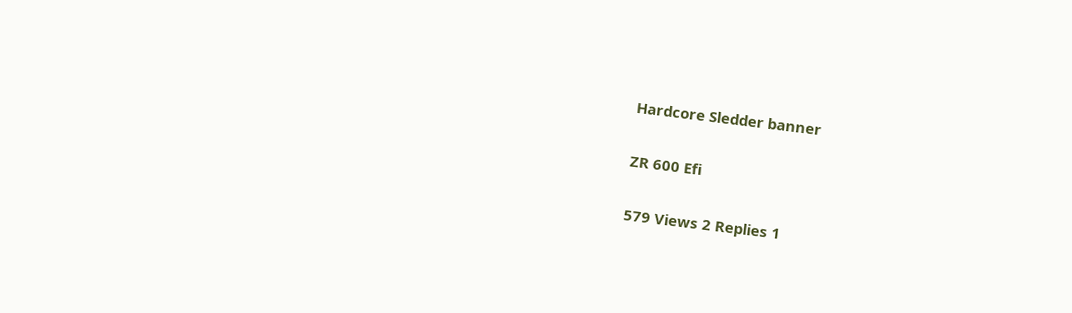Hardcore Sledder banner

ZR 600 Efi

579 Views 2 Replies 1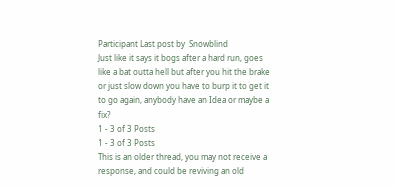Participant Last post by  Snowblind
Just like it says it bogs after a hard run, goes like a bat outta hell but after you hit the brake or just slow down you have to burp it to get it to go again, anybody have an Idea or maybe a fix?
1 - 3 of 3 Posts
1 - 3 of 3 Posts
This is an older thread, you may not receive a response, and could be reviving an old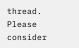thread. Please consider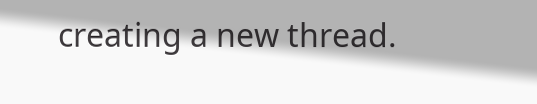creating a new thread.